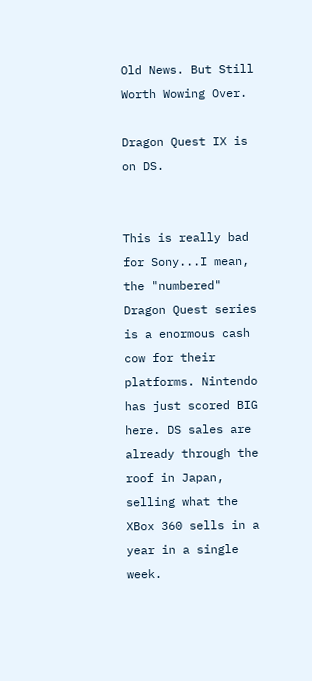Old News. But Still Worth Wowing Over.

Dragon Quest IX is on DS.


This is really bad for Sony...I mean, the "numbered" Dragon Quest series is a enormous cash cow for their platforms. Nintendo has just scored BIG here. DS sales are already through the roof in Japan, selling what the XBox 360 sells in a year in a single week.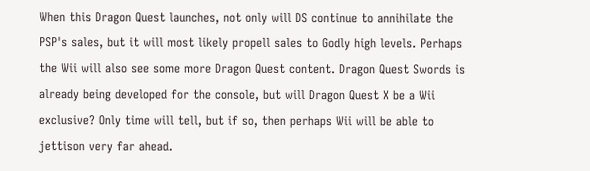When this Dragon Quest launches, not only will DS continue to annihilate the PSP's sales, but it will most likely propell sales to Godly high levels. Perhaps the Wii will also see some more Dragon Quest content. Dragon Quest Swords is already being developed for the console, but will Dragon Quest X be a Wii exclusive? Only time will tell, but if so, then perhaps Wii will be able to jettison very far ahead.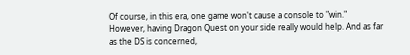Of course, in this era, one game won't cause a console to "win." However, having Dragon Quest on your side really would help. And as far as the DS is concerned,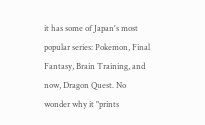it has some of Japan's most popular series: Pokemon, Final Fantasy, Brain Training, and now, Dragon Quest. No wonder why it "prints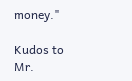money."

Kudos to Mr.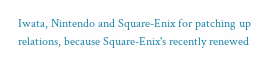Iwata, Nintendo and Square-Enix for patching up relations, because Square-Enix's recently renewed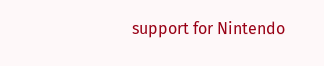support for Nintendo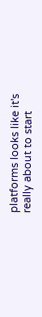platforms looks like it's really about to start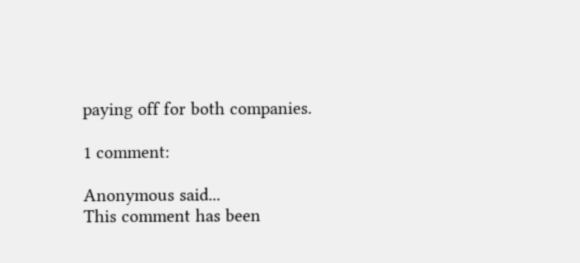paying off for both companies.

1 comment:

Anonymous said...
This comment has been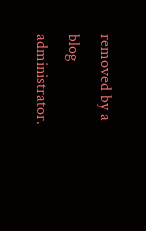removed by a blog administrator.